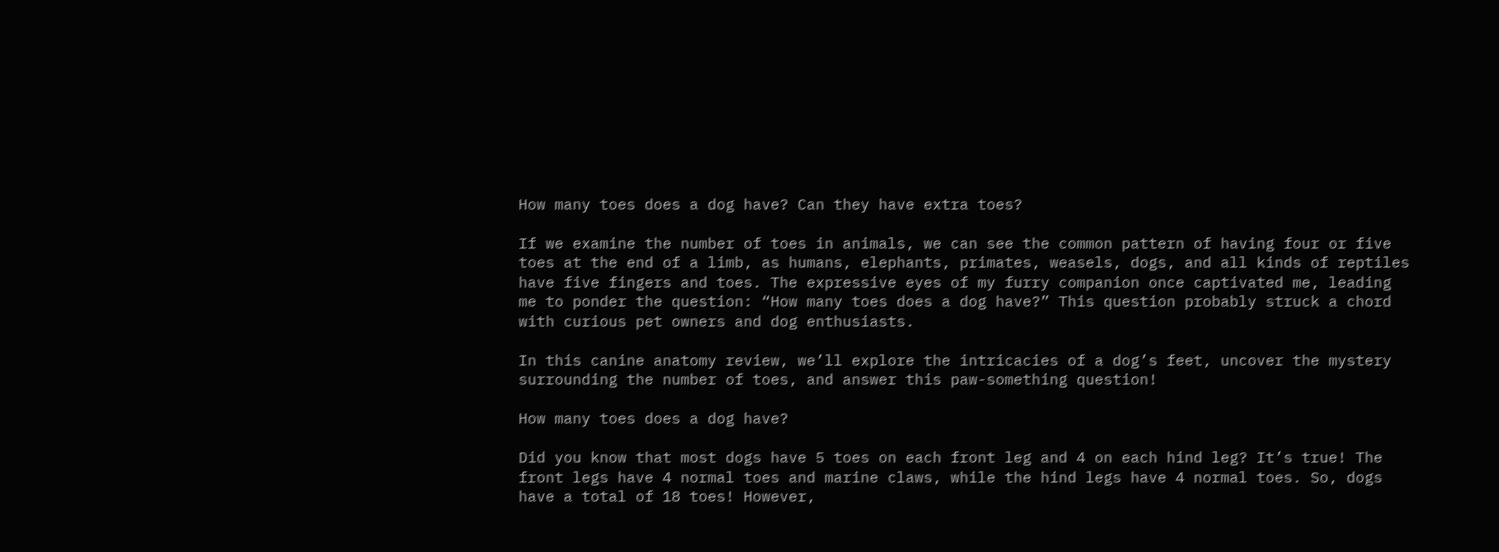How many toes does a dog have? Can they have extra toes?

If we examine the number of toes in animals, we can see the common pattern of having four or five toes at the end of a limb, as humans, elephants, primates, weasels, dogs, and all kinds of reptiles have five fingers and toes. The expressive eyes of my furry companion once captivated me, leading me to ponder the question: “How many toes does a dog have?” This question probably struck a chord with curious pet owners and dog enthusiasts.

In this canine anatomy review, we’ll explore the intricacies of a dog’s feet, uncover the mystery surrounding the number of toes, and answer this paw-something question!

How many toes does a dog have?

Did you know that most dogs have 5 toes on each front leg and 4 on each hind leg? It’s true! The front legs have 4 normal toes and marine claws, while the hind legs have 4 normal toes. So, dogs have a total of 18 toes! However,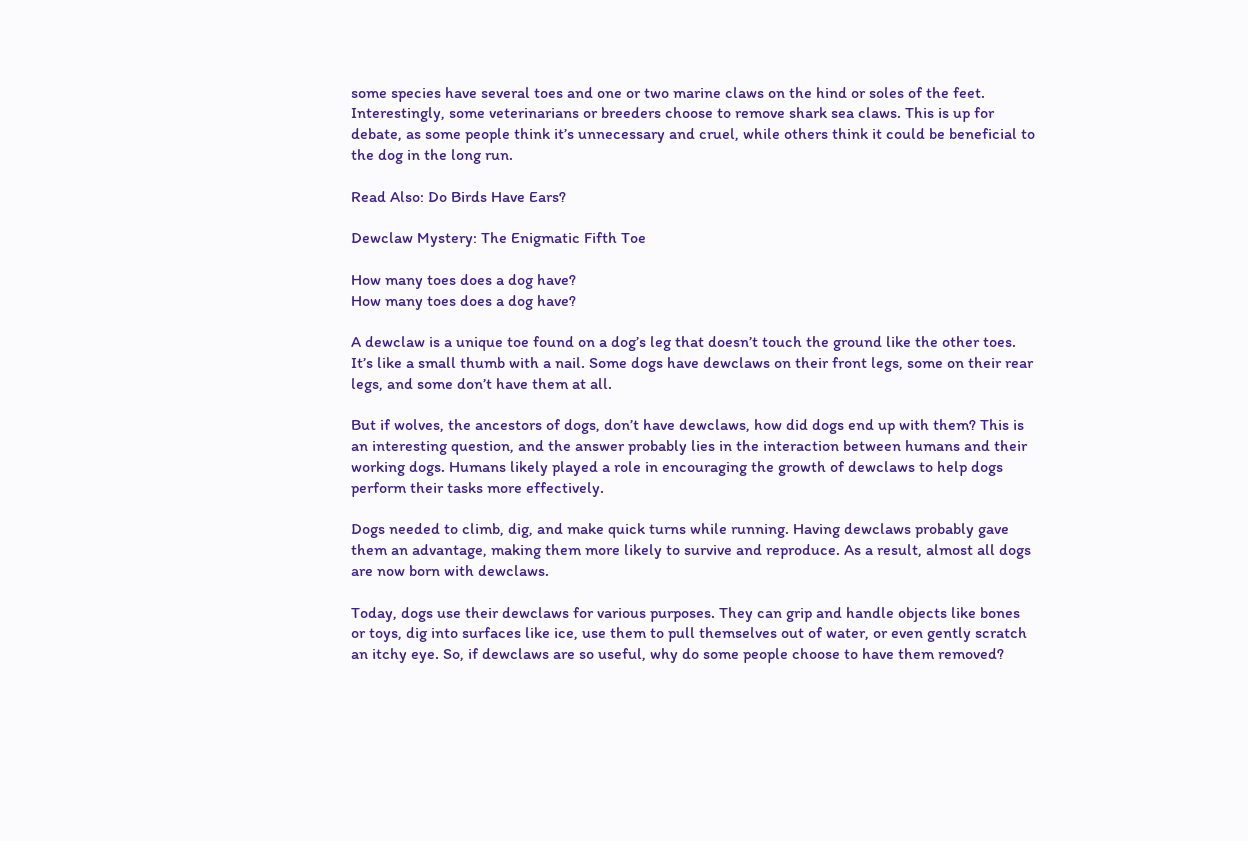some species have several toes and one or two marine claws on the hind or soles of the feet. Interestingly, some veterinarians or breeders choose to remove shark sea claws. This is up for debate, as some people think it’s unnecessary and cruel, while others think it could be beneficial to the dog in the long run.

Read Also: Do Birds Have Ears?

Dewclaw Mystery: The Enigmatic Fifth Toe

How many toes does a dog have?
How many toes does a dog have?

A dewclaw is a unique toe found on a dog’s leg that doesn’t touch the ground like the other toes. It’s like a small thumb with a nail. Some dogs have dewclaws on their front legs, some on their rear legs, and some don’t have them at all.

But if wolves, the ancestors of dogs, don’t have dewclaws, how did dogs end up with them? This is an interesting question, and the answer probably lies in the interaction between humans and their working dogs. Humans likely played a role in encouraging the growth of dewclaws to help dogs perform their tasks more effectively.

Dogs needed to climb, dig, and make quick turns while running. Having dewclaws probably gave them an advantage, making them more likely to survive and reproduce. As a result, almost all dogs are now born with dewclaws.

Today, dogs use their dewclaws for various purposes. They can grip and handle objects like bones or toys, dig into surfaces like ice, use them to pull themselves out of water, or even gently scratch an itchy eye. So, if dewclaws are so useful, why do some people choose to have them removed?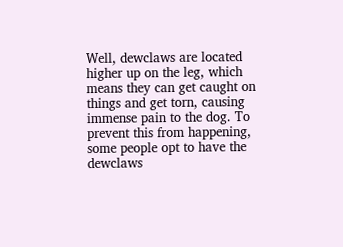Well, dewclaws are located higher up on the leg, which means they can get caught on things and get torn, causing immense pain to the dog. To prevent this from happening, some people opt to have the dewclaws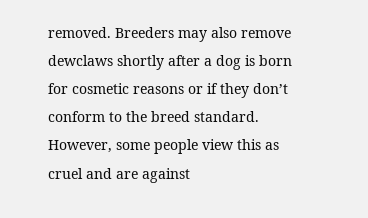removed. Breeders may also remove dewclaws shortly after a dog is born for cosmetic reasons or if they don’t conform to the breed standard. However, some people view this as cruel and are against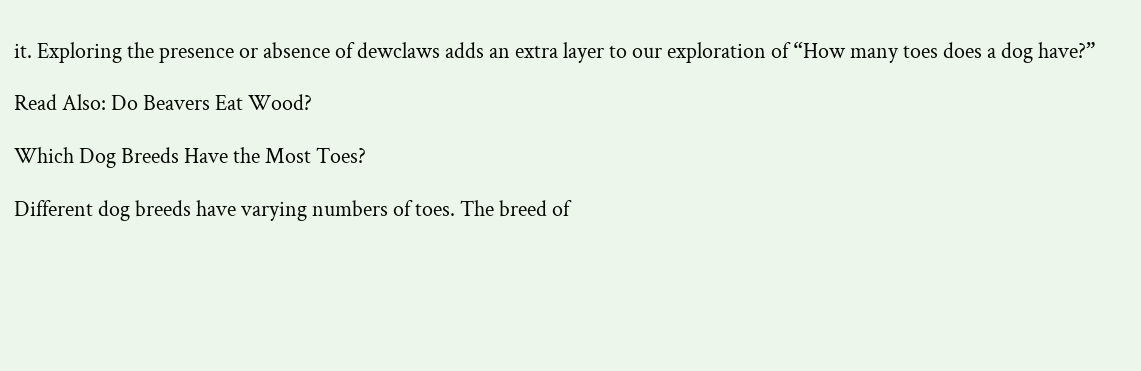it. Exploring the presence or absence of dewclaws adds an extra layer to our exploration of “How many toes does a dog have?”

Read Also: Do Beavers Eat Wood?

Which Dog Breeds Have the Most Toes?

Different dog breeds have varying numbers of toes. The breed of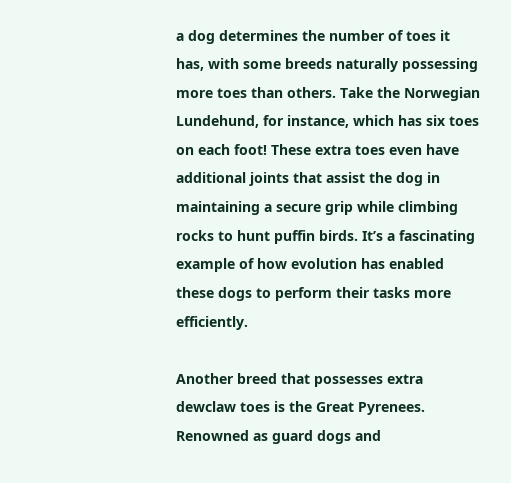a dog determines the number of toes it has, with some breeds naturally possessing more toes than others. Take the Norwegian Lundehund, for instance, which has six toes on each foot! These extra toes even have additional joints that assist the dog in maintaining a secure grip while climbing rocks to hunt puffin birds. It’s a fascinating example of how evolution has enabled these dogs to perform their tasks more efficiently.

Another breed that possesses extra dewclaw toes is the Great Pyrenees. Renowned as guard dogs and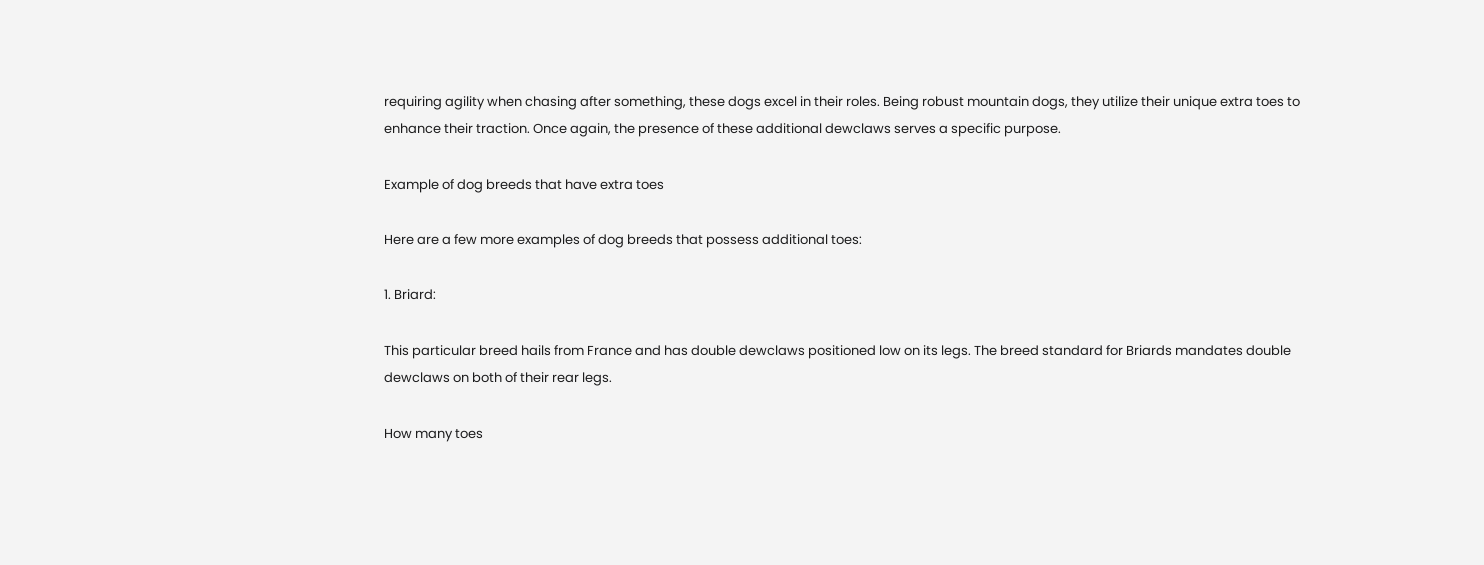requiring agility when chasing after something, these dogs excel in their roles. Being robust mountain dogs, they utilize their unique extra toes to enhance their traction. Once again, the presence of these additional dewclaws serves a specific purpose.

Example of dog breeds that have extra toes

Here are a few more examples of dog breeds that possess additional toes:

1. Briard:

This particular breed hails from France and has double dewclaws positioned low on its legs. The breed standard for Briards mandates double dewclaws on both of their rear legs.

How many toes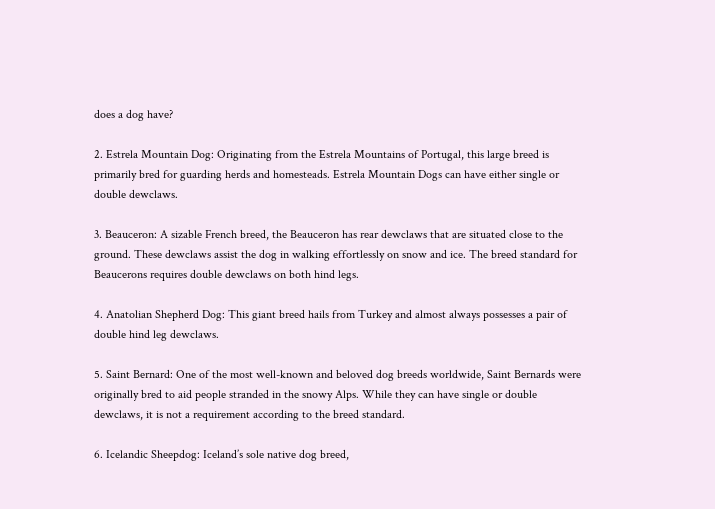does a dog have?

2. Estrela Mountain Dog: Originating from the Estrela Mountains of Portugal, this large breed is primarily bred for guarding herds and homesteads. Estrela Mountain Dogs can have either single or double dewclaws.

3. Beauceron: A sizable French breed, the Beauceron has rear dewclaws that are situated close to the ground. These dewclaws assist the dog in walking effortlessly on snow and ice. The breed standard for Beaucerons requires double dewclaws on both hind legs.

4. Anatolian Shepherd Dog: This giant breed hails from Turkey and almost always possesses a pair of double hind leg dewclaws.

5. Saint Bernard: One of the most well-known and beloved dog breeds worldwide, Saint Bernards were originally bred to aid people stranded in the snowy Alps. While they can have single or double dewclaws, it is not a requirement according to the breed standard.

6. Icelandic Sheepdog: Iceland’s sole native dog breed,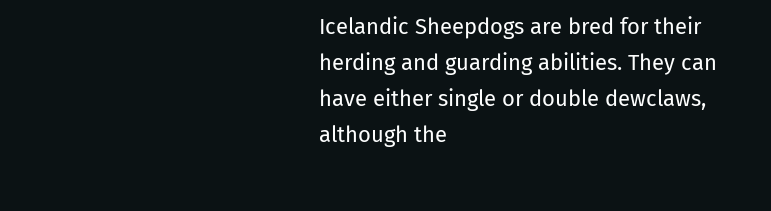Icelandic Sheepdogs are bred for their herding and guarding abilities. They can have either single or double dewclaws, although the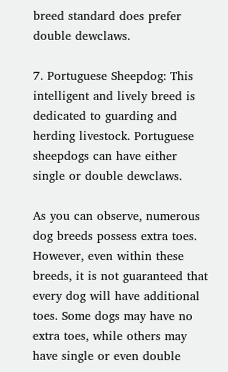breed standard does prefer double dewclaws.

7. Portuguese Sheepdog: This intelligent and lively breed is dedicated to guarding and herding livestock. Portuguese sheepdogs can have either single or double dewclaws.

As you can observe, numerous dog breeds possess extra toes. However, even within these breeds, it is not guaranteed that every dog will have additional toes. Some dogs may have no extra toes, while others may have single or even double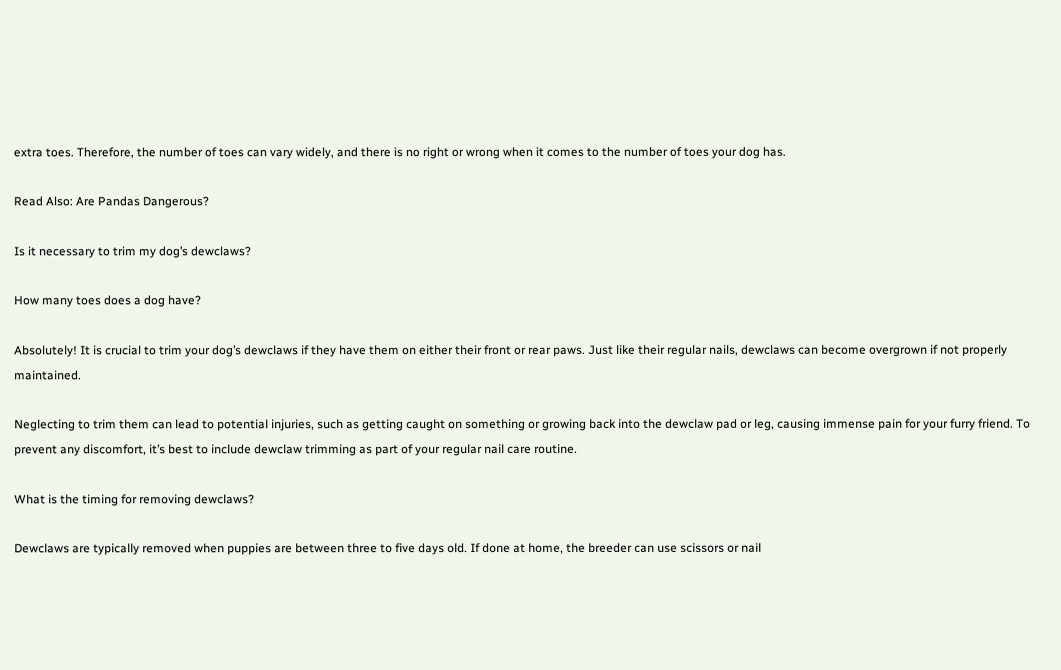extra toes. Therefore, the number of toes can vary widely, and there is no right or wrong when it comes to the number of toes your dog has.

Read Also: Are Pandas Dangerous?

Is it necessary to trim my dog’s dewclaws?

How many toes does a dog have?

Absolutely! It is crucial to trim your dog’s dewclaws if they have them on either their front or rear paws. Just like their regular nails, dewclaws can become overgrown if not properly maintained.

Neglecting to trim them can lead to potential injuries, such as getting caught on something or growing back into the dewclaw pad or leg, causing immense pain for your furry friend. To prevent any discomfort, it’s best to include dewclaw trimming as part of your regular nail care routine.

What is the timing for removing dewclaws?

Dewclaws are typically removed when puppies are between three to five days old. If done at home, the breeder can use scissors or nail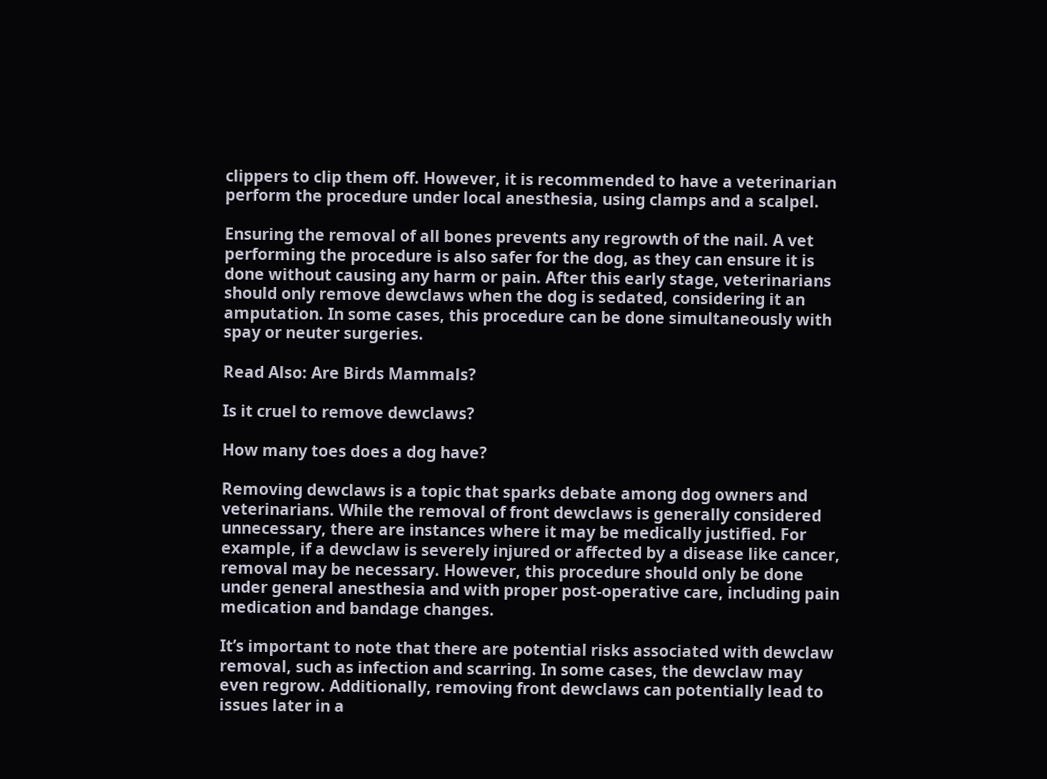clippers to clip them off. However, it is recommended to have a veterinarian perform the procedure under local anesthesia, using clamps and a scalpel.

Ensuring the removal of all bones prevents any regrowth of the nail. A vet performing the procedure is also safer for the dog, as they can ensure it is done without causing any harm or pain. After this early stage, veterinarians should only remove dewclaws when the dog is sedated, considering it an amputation. In some cases, this procedure can be done simultaneously with spay or neuter surgeries.

Read Also: Are Birds Mammals?

Is it cruel to remove dewclaws?

How many toes does a dog have?

Removing dewclaws is a topic that sparks debate among dog owners and veterinarians. While the removal of front dewclaws is generally considered unnecessary, there are instances where it may be medically justified. For example, if a dewclaw is severely injured or affected by a disease like cancer, removal may be necessary. However, this procedure should only be done under general anesthesia and with proper post-operative care, including pain medication and bandage changes.

It’s important to note that there are potential risks associated with dewclaw removal, such as infection and scarring. In some cases, the dewclaw may even regrow. Additionally, removing front dewclaws can potentially lead to issues later in a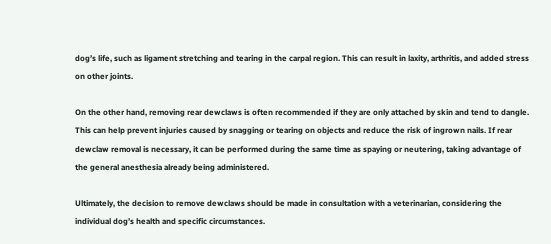dog’s life, such as ligament stretching and tearing in the carpal region. This can result in laxity, arthritis, and added stress on other joints.

On the other hand, removing rear dewclaws is often recommended if they are only attached by skin and tend to dangle. This can help prevent injuries caused by snagging or tearing on objects and reduce the risk of ingrown nails. If rear dewclaw removal is necessary, it can be performed during the same time as spaying or neutering, taking advantage of the general anesthesia already being administered.

Ultimately, the decision to remove dewclaws should be made in consultation with a veterinarian, considering the individual dog’s health and specific circumstances.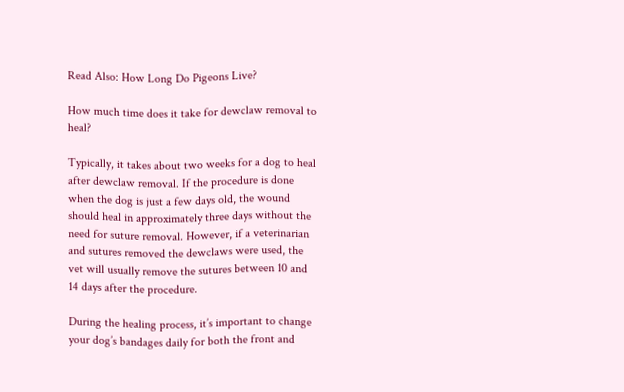Read Also: How Long Do Pigeons Live?

How much time does it take for dewclaw removal to heal?

Typically, it takes about two weeks for a dog to heal after dewclaw removal. If the procedure is done when the dog is just a few days old, the wound should heal in approximately three days without the need for suture removal. However, if a veterinarian and sutures removed the dewclaws were used, the vet will usually remove the sutures between 10 and 14 days after the procedure.

During the healing process, it’s important to change your dog’s bandages daily for both the front and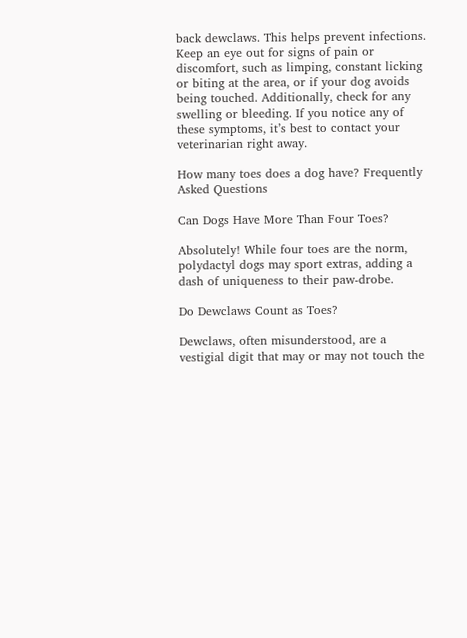back dewclaws. This helps prevent infections. Keep an eye out for signs of pain or discomfort, such as limping, constant licking or biting at the area, or if your dog avoids being touched. Additionally, check for any swelling or bleeding. If you notice any of these symptoms, it’s best to contact your veterinarian right away.

How many toes does a dog have? Frequently Asked Questions

Can Dogs Have More Than Four Toes?

Absolutely! While four toes are the norm, polydactyl dogs may sport extras, adding a dash of uniqueness to their paw-drobe.

Do Dewclaws Count as Toes?

Dewclaws, often misunderstood, are a vestigial digit that may or may not touch the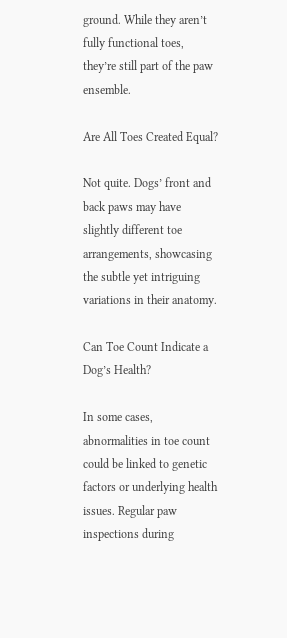ground. While they aren’t fully functional toes, they’re still part of the paw ensemble.

Are All Toes Created Equal?

Not quite. Dogs’ front and back paws may have slightly different toe arrangements, showcasing the subtle yet intriguing variations in their anatomy.

Can Toe Count Indicate a Dog’s Health?

In some cases, abnormalities in toe count could be linked to genetic factors or underlying health issues. Regular paw inspections during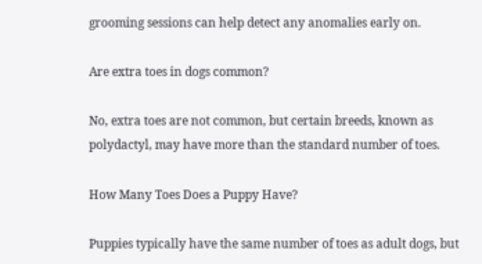grooming sessions can help detect any anomalies early on.

Are extra toes in dogs common?

No, extra toes are not common, but certain breeds, known as polydactyl, may have more than the standard number of toes.

How Many Toes Does a Puppy Have?

Puppies typically have the same number of toes as adult dogs, but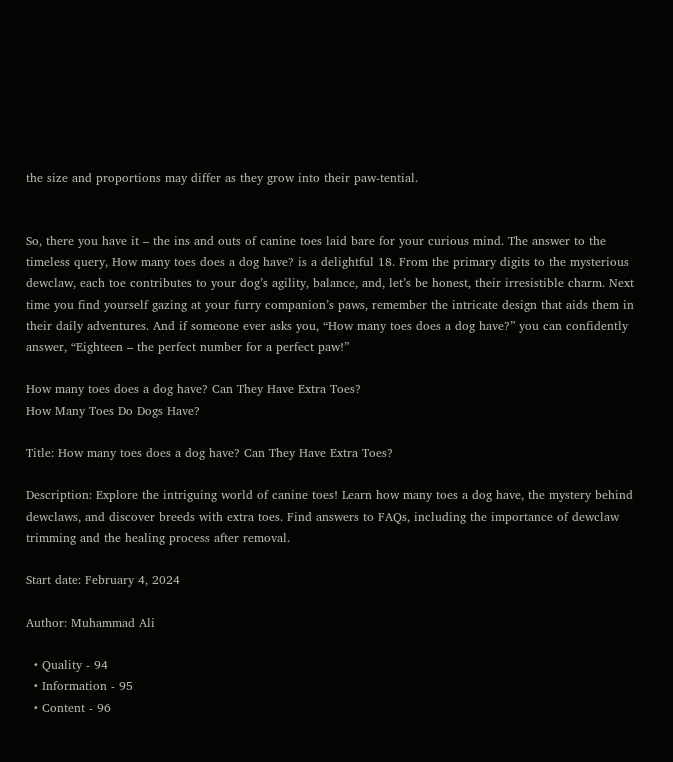the size and proportions may differ as they grow into their paw-tential.


So, there you have it – the ins and outs of canine toes laid bare for your curious mind. The answer to the timeless query, How many toes does a dog have? is a delightful 18. From the primary digits to the mysterious dewclaw, each toe contributes to your dog’s agility, balance, and, let’s be honest, their irresistible charm. Next time you find yourself gazing at your furry companion’s paws, remember the intricate design that aids them in their daily adventures. And if someone ever asks you, “How many toes does a dog have?” you can confidently answer, “Eighteen – the perfect number for a perfect paw!”

How many toes does a dog have? Can They Have Extra Toes?
How Many Toes Do Dogs Have?

Title: How many toes does a dog have? Can They Have Extra Toes?

Description: Explore the intriguing world of canine toes! Learn how many toes a dog have, the mystery behind dewclaws, and discover breeds with extra toes. Find answers to FAQs, including the importance of dewclaw trimming and the healing process after removal.

Start date: February 4, 2024

Author: Muhammad Ali

  • Quality - 94
  • Information - 95
  • Content - 96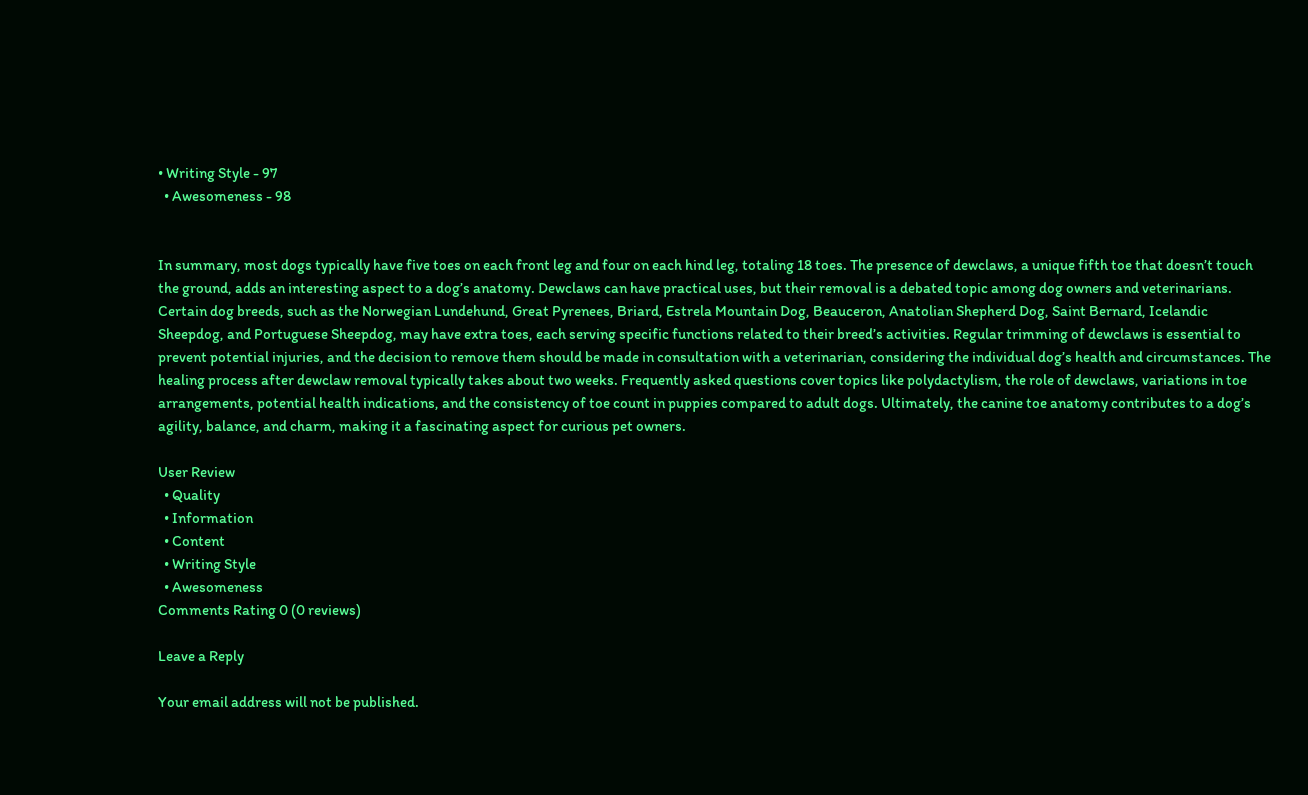• Writing Style - 97
  • Awesomeness - 98


In summary, most dogs typically have five toes on each front leg and four on each hind leg, totaling 18 toes. The presence of dewclaws, a unique fifth toe that doesn’t touch the ground, adds an interesting aspect to a dog’s anatomy. Dewclaws can have practical uses, but their removal is a debated topic among dog owners and veterinarians. Certain dog breeds, such as the Norwegian Lundehund, Great Pyrenees, Briard, Estrela Mountain Dog, Beauceron, Anatolian Shepherd Dog, Saint Bernard, Icelandic Sheepdog, and Portuguese Sheepdog, may have extra toes, each serving specific functions related to their breed’s activities. Regular trimming of dewclaws is essential to prevent potential injuries, and the decision to remove them should be made in consultation with a veterinarian, considering the individual dog’s health and circumstances. The healing process after dewclaw removal typically takes about two weeks. Frequently asked questions cover topics like polydactylism, the role of dewclaws, variations in toe arrangements, potential health indications, and the consistency of toe count in puppies compared to adult dogs. Ultimately, the canine toe anatomy contributes to a dog’s agility, balance, and charm, making it a fascinating aspect for curious pet owners.

User Review
  • Quality
  • Information
  • Content
  • Writing Style
  • Awesomeness
Comments Rating 0 (0 reviews)

Leave a Reply

Your email address will not be published.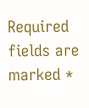Required fields are marked *